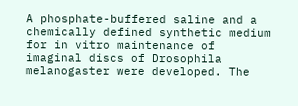A phosphate-buffered saline and a chemically defined synthetic medium for in vitro maintenance of imaginal discs of Drosophila melanogaster were developed. The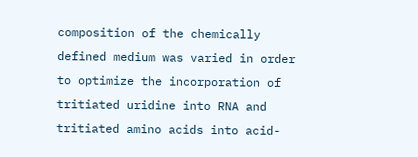composition of the chemically defined medium was varied in order to optimize the incorporation of tritiated uridine into RNA and tritiated amino acids into acid-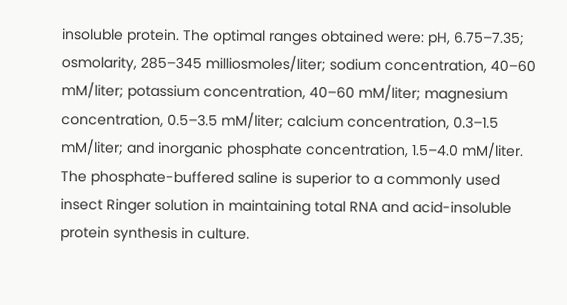insoluble protein. The optimal ranges obtained were: pH, 6.75–7.35; osmolarity, 285–345 milliosmoles/liter; sodium concentration, 40–60 mM/liter; potassium concentration, 40–60 mM/liter; magnesium concentration, 0.5–3.5 mM/liter; calcium concentration, 0.3–1.5 mM/liter; and inorganic phosphate concentration, 1.5–4.0 mM/liter. The phosphate-buffered saline is superior to a commonly used insect Ringer solution in maintaining total RNA and acid-insoluble protein synthesis in culture.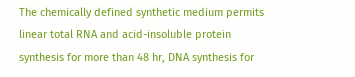The chemically defined synthetic medium permits linear total RNA and acid-insoluble protein synthesis for more than 48 hr, DNA synthesis for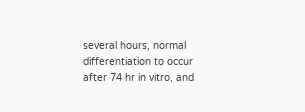several hours, normal differentiation to occur after 74 hr in vitro, and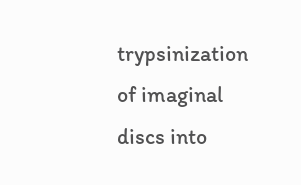trypsinization of imaginal discs into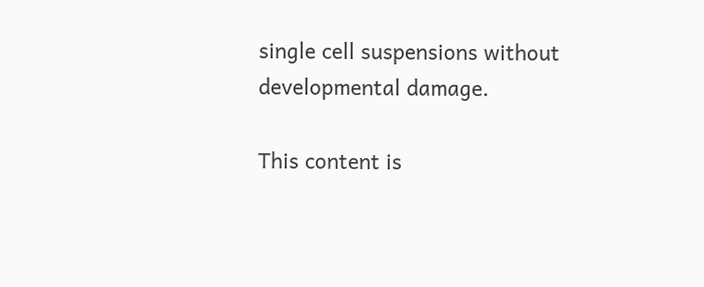single cell suspensions without developmental damage.

This content is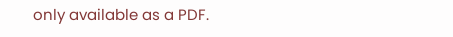only available as a PDF.